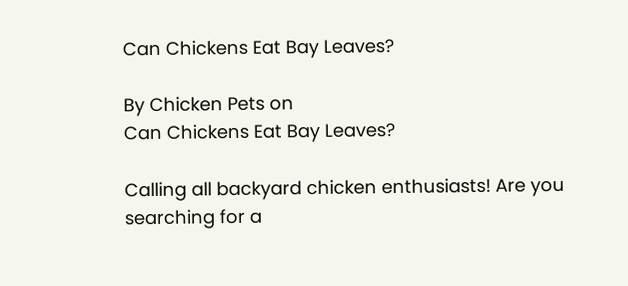Can Chickens Eat Bay Leaves?

By Chicken Pets on
Can Chickens Eat Bay Leaves?

Calling all backyard chicken enthusiasts! Are you searching for a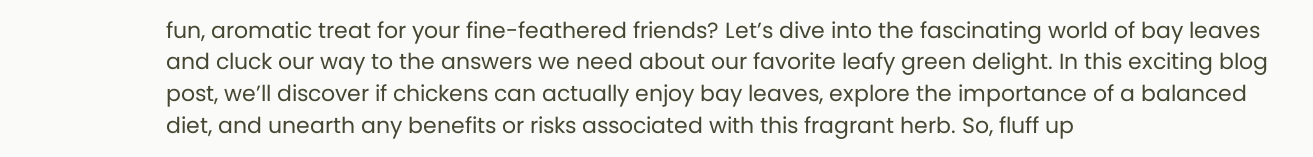fun, aromatic treat for your fine-feathered friends? Let’s dive into the fascinating world of bay leaves and cluck our way to the answers we need about our favorite leafy green delight. In this exciting blog post, we’ll discover if chickens can actually enjoy bay leaves, explore the importance of a balanced diet, and unearth any benefits or risks associated with this fragrant herb. So, fluff up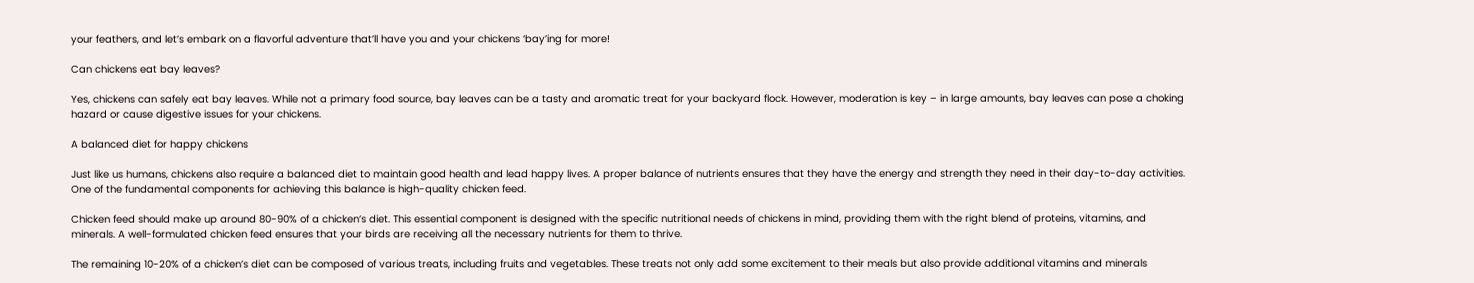your feathers, and let’s embark on a flavorful adventure that’ll have you and your chickens ‘bay’ing for more!

Can chickens eat bay leaves?

Yes, chickens can safely eat bay leaves. While not a primary food source, bay leaves can be a tasty and aromatic treat for your backyard flock. However, moderation is key – in large amounts, bay leaves can pose a choking hazard or cause digestive issues for your chickens.

A balanced diet for happy chickens

Just like us humans, chickens also require a balanced diet to maintain good health and lead happy lives. A proper balance of nutrients ensures that they have the energy and strength they need in their day-to-day activities. One of the fundamental components for achieving this balance is high-quality chicken feed.

Chicken feed should make up around 80-90% of a chicken’s diet. This essential component is designed with the specific nutritional needs of chickens in mind, providing them with the right blend of proteins, vitamins, and minerals. A well-formulated chicken feed ensures that your birds are receiving all the necessary nutrients for them to thrive.

The remaining 10-20% of a chicken’s diet can be composed of various treats, including fruits and vegetables. These treats not only add some excitement to their meals but also provide additional vitamins and minerals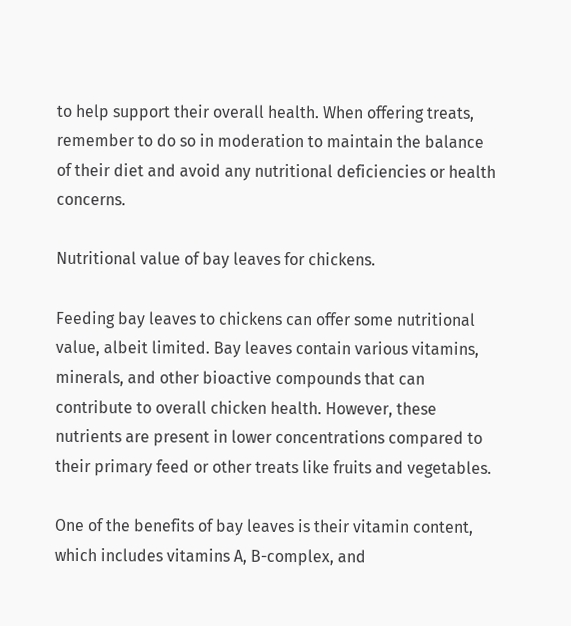to help support their overall health. When offering treats, remember to do so in moderation to maintain the balance of their diet and avoid any nutritional deficiencies or health concerns.

Nutritional value of bay leaves for chickens.

Feeding bay leaves to chickens can offer some nutritional value, albeit limited. Bay leaves contain various vitamins, minerals, and other bioactive compounds that can contribute to overall chicken health. However, these nutrients are present in lower concentrations compared to their primary feed or other treats like fruits and vegetables.

One of the benefits of bay leaves is their vitamin content, which includes vitamins A, B-complex, and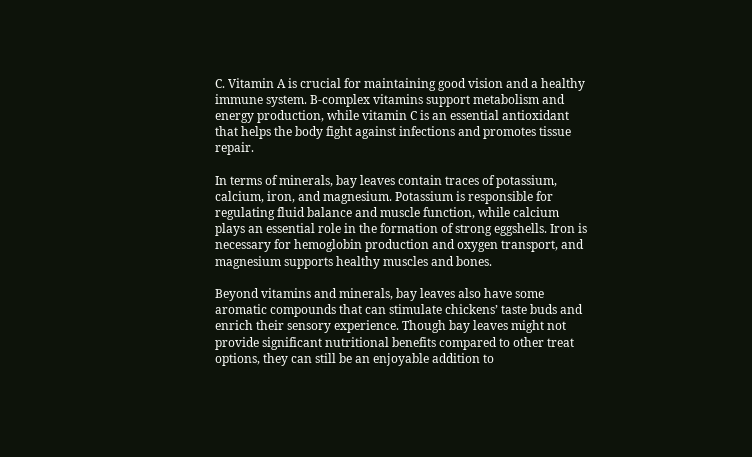C. Vitamin A is crucial for maintaining good vision and a healthy immune system. B-complex vitamins support metabolism and energy production, while vitamin C is an essential antioxidant that helps the body fight against infections and promotes tissue repair.

In terms of minerals, bay leaves contain traces of potassium, calcium, iron, and magnesium. Potassium is responsible for regulating fluid balance and muscle function, while calcium plays an essential role in the formation of strong eggshells. Iron is necessary for hemoglobin production and oxygen transport, and magnesium supports healthy muscles and bones.

Beyond vitamins and minerals, bay leaves also have some aromatic compounds that can stimulate chickens’ taste buds and enrich their sensory experience. Though bay leaves might not provide significant nutritional benefits compared to other treat options, they can still be an enjoyable addition to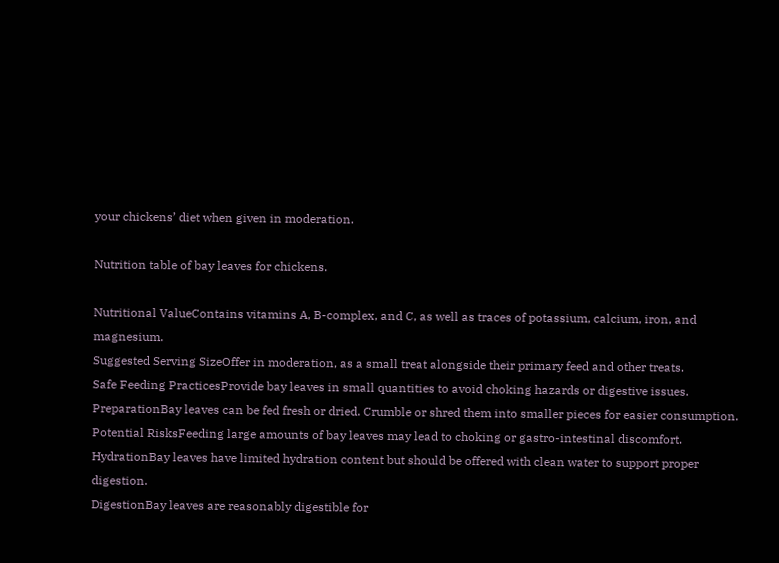your chickens’ diet when given in moderation.

Nutrition table of bay leaves for chickens.

Nutritional ValueContains vitamins A, B-complex, and C, as well as traces of potassium, calcium, iron, and magnesium.
Suggested Serving SizeOffer in moderation, as a small treat alongside their primary feed and other treats.
Safe Feeding PracticesProvide bay leaves in small quantities to avoid choking hazards or digestive issues.
PreparationBay leaves can be fed fresh or dried. Crumble or shred them into smaller pieces for easier consumption.
Potential RisksFeeding large amounts of bay leaves may lead to choking or gastro-intestinal discomfort.
HydrationBay leaves have limited hydration content but should be offered with clean water to support proper digestion.
DigestionBay leaves are reasonably digestible for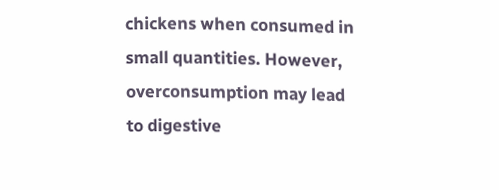chickens when consumed in small quantities. However, overconsumption may lead to digestive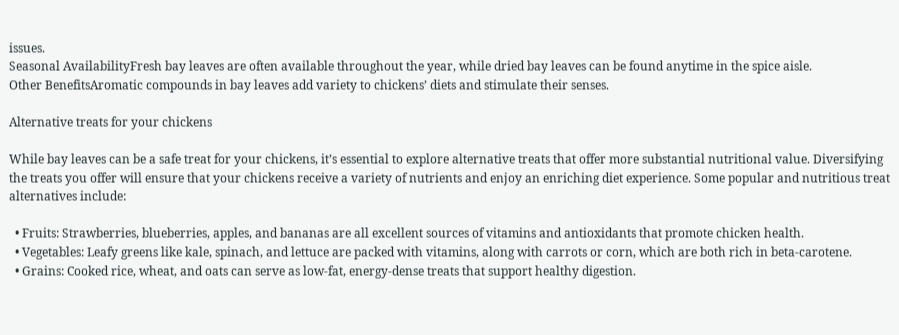issues.
Seasonal AvailabilityFresh bay leaves are often available throughout the year, while dried bay leaves can be found anytime in the spice aisle.
Other BenefitsAromatic compounds in bay leaves add variety to chickens’ diets and stimulate their senses.

Alternative treats for your chickens

While bay leaves can be a safe treat for your chickens, it’s essential to explore alternative treats that offer more substantial nutritional value. Diversifying the treats you offer will ensure that your chickens receive a variety of nutrients and enjoy an enriching diet experience. Some popular and nutritious treat alternatives include:

  • Fruits: Strawberries, blueberries, apples, and bananas are all excellent sources of vitamins and antioxidants that promote chicken health.
  • Vegetables: Leafy greens like kale, spinach, and lettuce are packed with vitamins, along with carrots or corn, which are both rich in beta-carotene.
  • Grains: Cooked rice, wheat, and oats can serve as low-fat, energy-dense treats that support healthy digestion.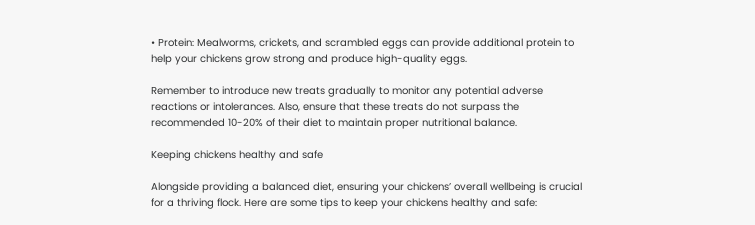• Protein: Mealworms, crickets, and scrambled eggs can provide additional protein to help your chickens grow strong and produce high-quality eggs.

Remember to introduce new treats gradually to monitor any potential adverse reactions or intolerances. Also, ensure that these treats do not surpass the recommended 10-20% of their diet to maintain proper nutritional balance.

Keeping chickens healthy and safe

Alongside providing a balanced diet, ensuring your chickens’ overall wellbeing is crucial for a thriving flock. Here are some tips to keep your chickens healthy and safe: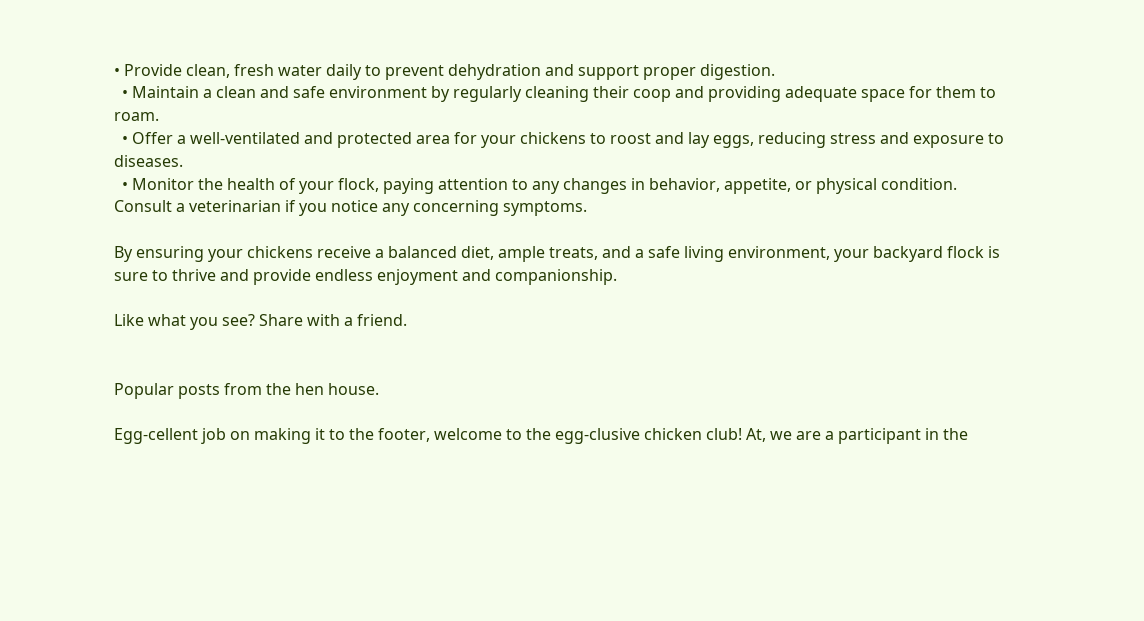• Provide clean, fresh water daily to prevent dehydration and support proper digestion.
  • Maintain a clean and safe environment by regularly cleaning their coop and providing adequate space for them to roam.
  • Offer a well-ventilated and protected area for your chickens to roost and lay eggs, reducing stress and exposure to diseases.
  • Monitor the health of your flock, paying attention to any changes in behavior, appetite, or physical condition. Consult a veterinarian if you notice any concerning symptoms.

By ensuring your chickens receive a balanced diet, ample treats, and a safe living environment, your backyard flock is sure to thrive and provide endless enjoyment and companionship.

Like what you see? Share with a friend.


Popular posts from the hen house.

Egg-cellent job on making it to the footer, welcome to the egg-clusive chicken club! At, we are a participant in the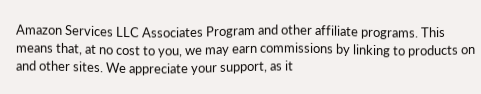Amazon Services LLC Associates Program and other affiliate programs. This means that, at no cost to you, we may earn commissions by linking to products on and other sites. We appreciate your support, as it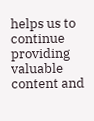helps us to continue providing valuable content and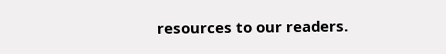resources to our readers.